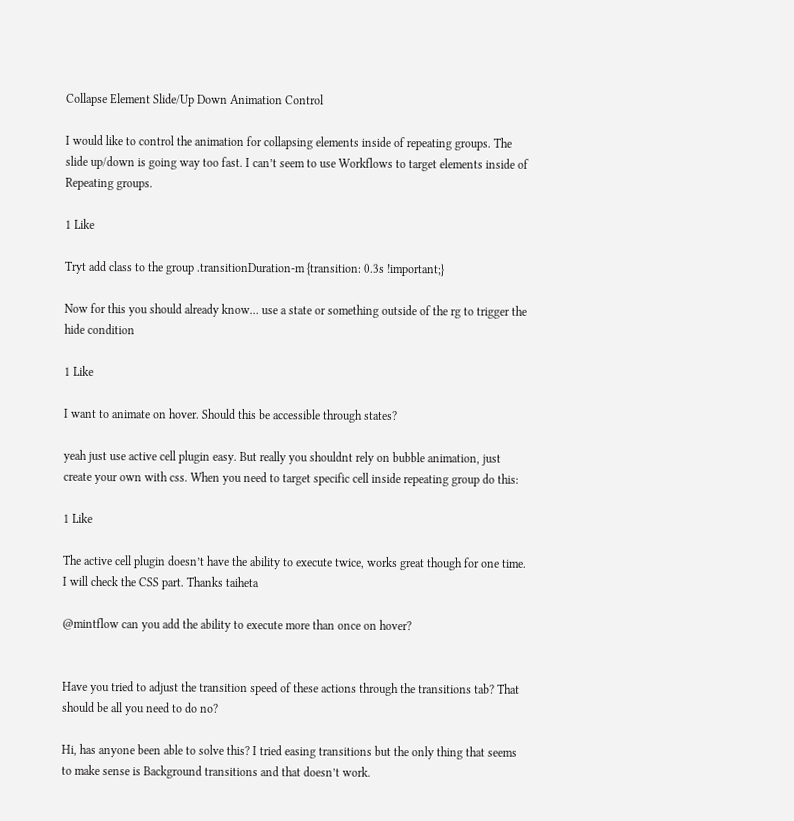Collapse Element Slide/Up Down Animation Control

I would like to control the animation for collapsing elements inside of repeating groups. The slide up/down is going way too fast. I can’t seem to use Workflows to target elements inside of Repeating groups.

1 Like

Tryt add class to the group .transitionDuration-m {transition: 0.3s !important;}

Now for this you should already know… use a state or something outside of the rg to trigger the hide condition

1 Like

I want to animate on hover. Should this be accessible through states?

yeah just use active cell plugin easy. But really you shouldnt rely on bubble animation, just create your own with css. When you need to target specific cell inside repeating group do this:

1 Like

The active cell plugin doesn’t have the ability to execute twice, works great though for one time. I will check the CSS part. Thanks taiheta

@mintflow can you add the ability to execute more than once on hover?


Have you tried to adjust the transition speed of these actions through the transitions tab? That should be all you need to do no?

Hi, has anyone been able to solve this? I tried easing transitions but the only thing that seems to make sense is Background transitions and that doesn’t work.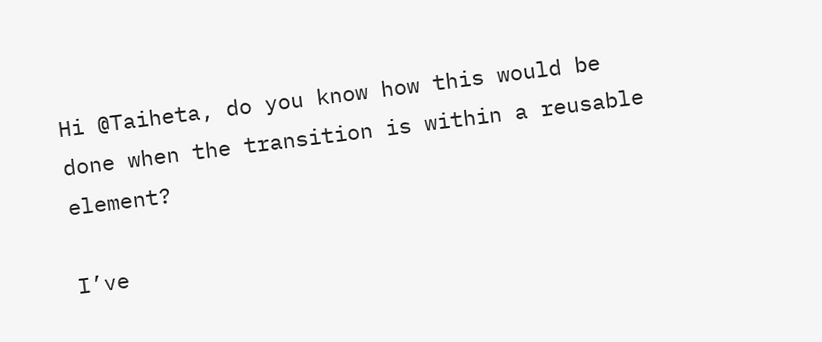Hi @Taiheta, do you know how this would be done when the transition is within a reusable element?

I’ve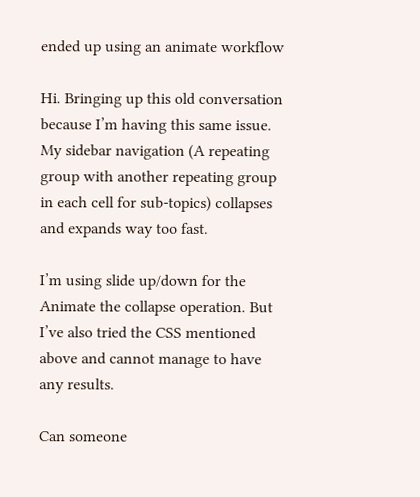ended up using an animate workflow

Hi. Bringing up this old conversation because I’m having this same issue. My sidebar navigation (A repeating group with another repeating group in each cell for sub-topics) collapses and expands way too fast.

I’m using slide up/down for the Animate the collapse operation. But I’ve also tried the CSS mentioned above and cannot manage to have any results.

Can someone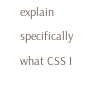explain specifically what CSS I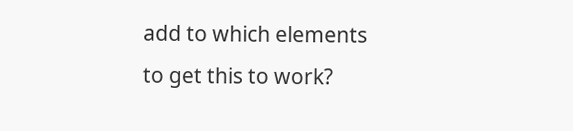add to which elements to get this to work?